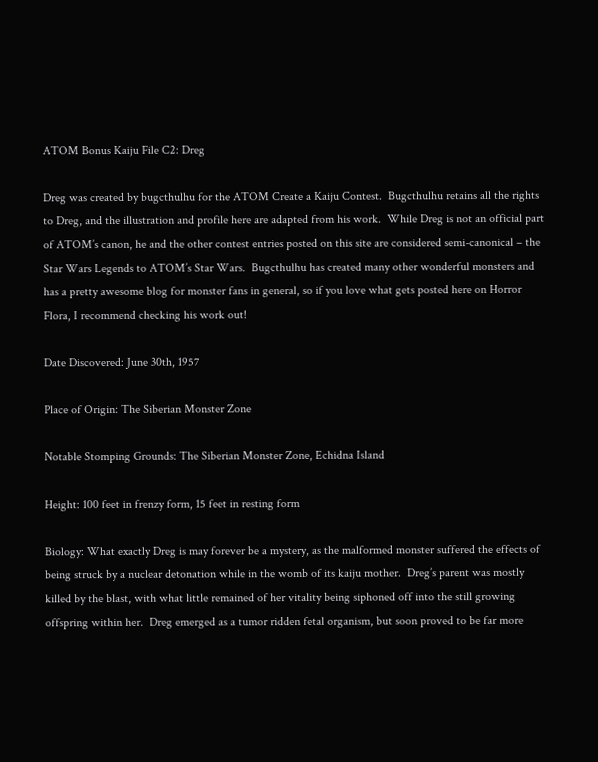ATOM Bonus Kaiju File C2: Dreg

Dreg was created by bugcthulhu for the ATOM Create a Kaiju Contest.  Bugcthulhu retains all the rights to Dreg, and the illustration and profile here are adapted from his work.  While Dreg is not an official part of ATOM’s canon, he and the other contest entries posted on this site are considered semi-canonical – the Star Wars Legends to ATOM’s Star Wars.  Bugcthulhu has created many other wonderful monsters and has a pretty awesome blog for monster fans in general, so if you love what gets posted here on Horror Flora, I recommend checking his work out!

Date Discovered: June 30th, 1957

Place of Origin: The Siberian Monster Zone

Notable Stomping Grounds: The Siberian Monster Zone, Echidna Island

Height: 100 feet in frenzy form, 15 feet in resting form

Biology: What exactly Dreg is may forever be a mystery, as the malformed monster suffered the effects of being struck by a nuclear detonation while in the womb of its kaiju mother.  Dreg’s parent was mostly killed by the blast, with what little remained of her vitality being siphoned off into the still growing offspring within her.  Dreg emerged as a tumor ridden fetal organism, but soon proved to be far more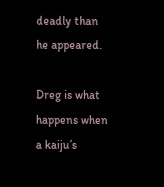deadly than he appeared.

Dreg is what happens when a kaiju’s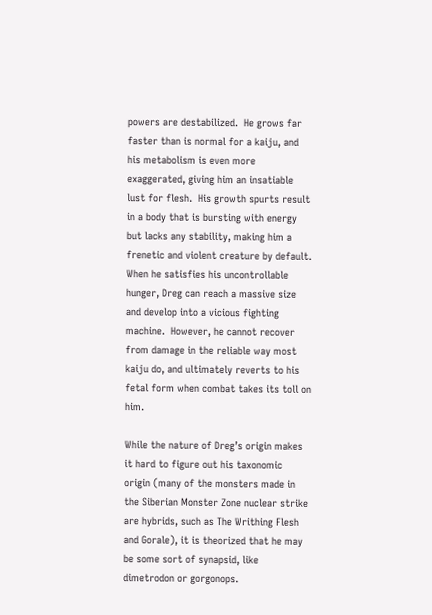powers are destabilized.  He grows far faster than is normal for a kaiju, and his metabolism is even more exaggerated, giving him an insatiable lust for flesh.  His growth spurts result in a body that is bursting with energy but lacks any stability, making him a frenetic and violent creature by default.  When he satisfies his uncontrollable hunger, Dreg can reach a massive size and develop into a vicious fighting machine.  However, he cannot recover from damage in the reliable way most kaiju do, and ultimately reverts to his fetal form when combat takes its toll on him.

While the nature of Dreg’s origin makes it hard to figure out his taxonomic origin (many of the monsters made in the Siberian Monster Zone nuclear strike are hybrids, such as The Writhing Flesh and Gorale), it is theorized that he may be some sort of synapsid, like dimetrodon or gorgonops.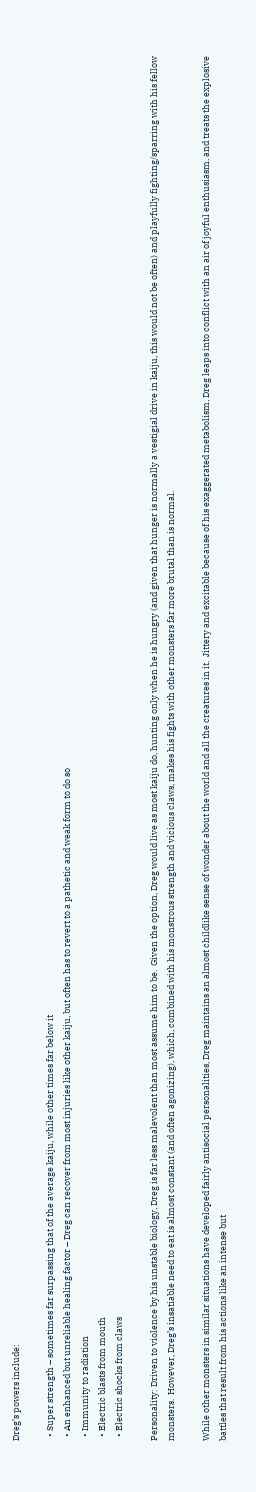Dreg’s powers include:

  • Super strength – sometimes far surpassing that of the average kaiju, while other times far below it
  • An enhanced but unreliable healing factor – Dreg can recover from most injuries like other kaiju, but often has to revert to a pathetic and weak form to do so
  • Immunity to radiation
  • Electric blasts from mouth
  • Electric shocks from claws

Personality: Driven to violence by his unstable biology, Dreg is far less malevolent than most assume him to be.  Given the option, Dreg would live as most kaiju do, hunting only when he is hungry (and given that hunger is normally a vestigial drive in kaiju, this would not be often) and playfully fighting/sparring with his fellow monsters.  However, Dreg’s insatiable need to eat is almost constant (and often agonizing), which, combined with his monstrous strength and vicious claws, makes his fights with other monsters far more brutal than is normal.

While other monsters in similar situations have developed fairly antisocial personalities, Dreg maintains an almost childlike sense of wonder about the world and all the creatures in it.  Jittery and excitable because of his exaggerated metabolism, Dreg leaps into conflict with an air of joyful enthusiasm, and treats the explosive battles that result from his actions like an intense but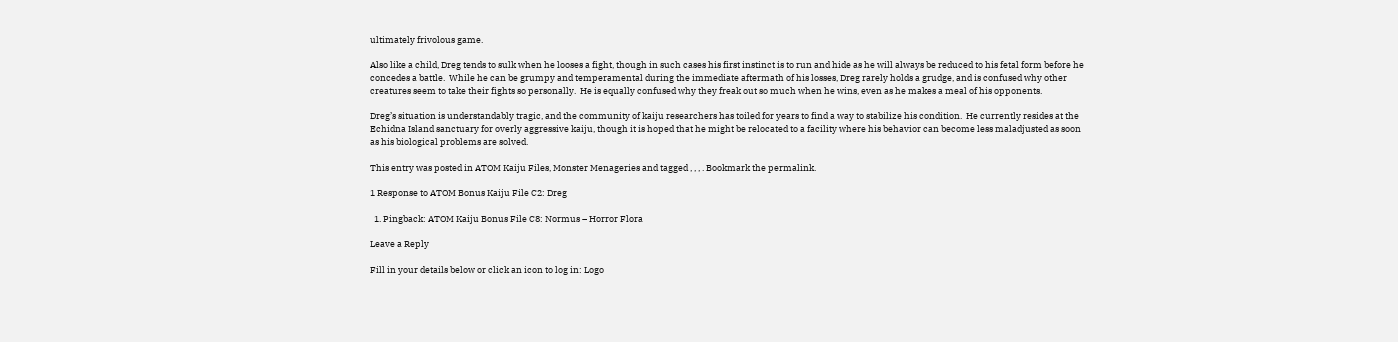ultimately frivolous game.

Also like a child, Dreg tends to sulk when he looses a fight, though in such cases his first instinct is to run and hide as he will always be reduced to his fetal form before he concedes a battle.  While he can be grumpy and temperamental during the immediate aftermath of his losses, Dreg rarely holds a grudge, and is confused why other creatures seem to take their fights so personally.  He is equally confused why they freak out so much when he wins, even as he makes a meal of his opponents.

Dreg’s situation is understandably tragic, and the community of kaiju researchers has toiled for years to find a way to stabilize his condition.  He currently resides at the Echidna Island sanctuary for overly aggressive kaiju, though it is hoped that he might be relocated to a facility where his behavior can become less maladjusted as soon as his biological problems are solved.

This entry was posted in ATOM Kaiju Files, Monster Menageries and tagged , , , . Bookmark the permalink.

1 Response to ATOM Bonus Kaiju File C2: Dreg

  1. Pingback: ATOM Kaiju Bonus File C8: Normus – Horror Flora

Leave a Reply

Fill in your details below or click an icon to log in: Logo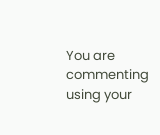You are commenting using your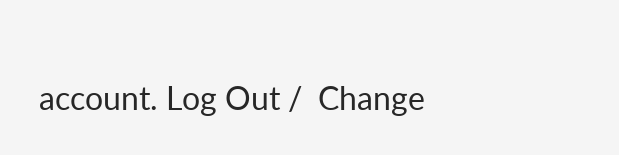account. Log Out /  Change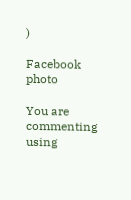)

Facebook photo

You are commenting using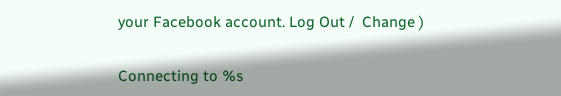your Facebook account. Log Out /  Change )

Connecting to %s